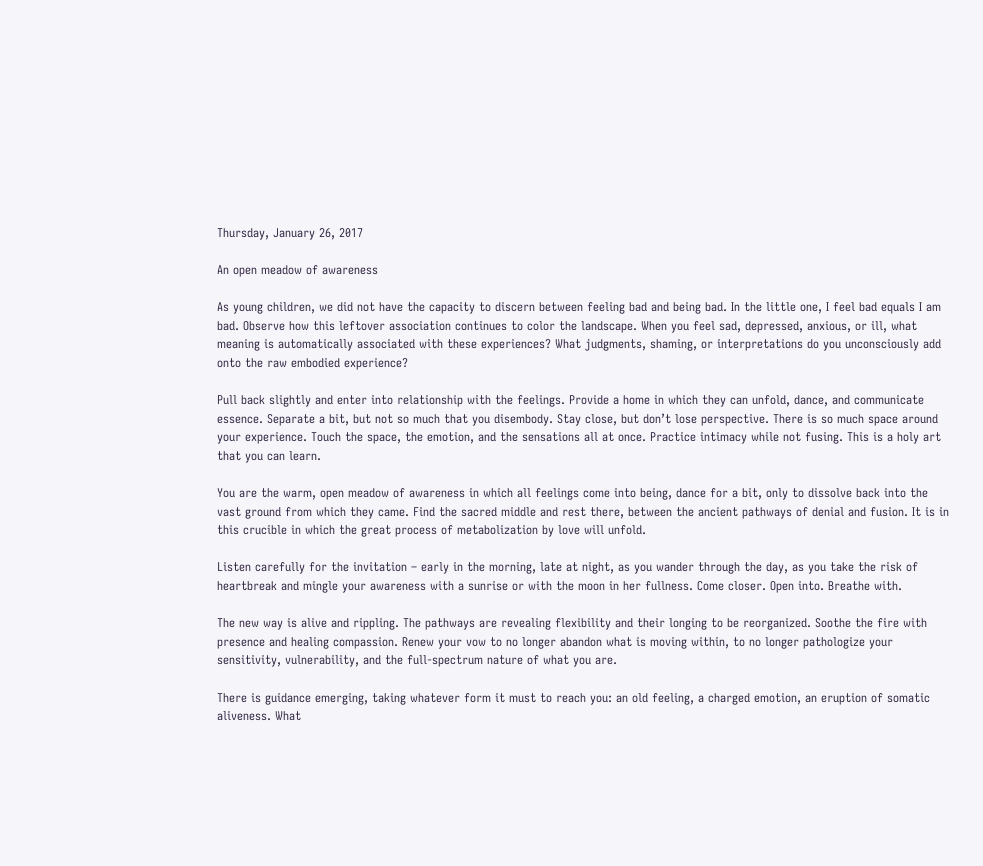Thursday, January 26, 2017

An open meadow of awareness

As young children, we did not have the capacity to discern between feeling bad and being bad. In the little one, I feel bad equals I am bad. Observe how this leftover association continues to color the landscape. When you feel sad, depressed, anxious, or ill, what meaning is automatically associated with these experiences? What judgments, shaming, or interpretations do you unconsciously add onto the raw embodied experience?

Pull back slightly and enter into relationship with the feelings. Provide a home in which they can unfold, dance, and communicate essence. Separate a bit, but not so much that you disembody. Stay close, but don’t lose perspective. There is so much space around your experience. Touch the space, the emotion, and the sensations all at once. Practice intimacy while not fusing. This is a holy art that you can learn.

You are the warm, open meadow of awareness in which all feelings come into being, dance for a bit, only to dissolve back into the vast ground from which they came. Find the sacred middle and rest there, between the ancient pathways of denial and fusion. It is in this crucible in which the great process of metabolization by love will unfold.

Listen carefully for the invitation – early in the morning, late at night, as you wander through the day, as you take the risk of heartbreak and mingle your awareness with a sunrise or with the moon in her fullness. Come closer. Open into. Breathe with.

The new way is alive and rippling. The pathways are revealing flexibility and their longing to be reorganized. Soothe the fire with presence and healing compassion. Renew your vow to no longer abandon what is moving within, to no longer pathologize your sensitivity, vulnerability, and the full-spectrum nature of what you are.

There is guidance emerging, taking whatever form it must to reach you: an old feeling, a charged emotion, an eruption of somatic aliveness. What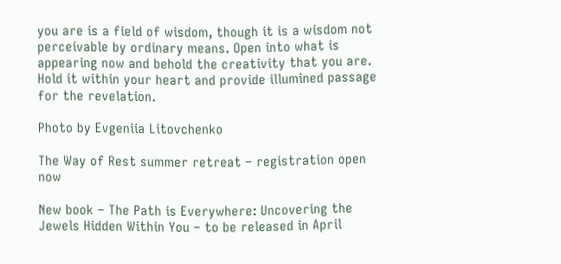you are is a field of wisdom, though it is a wisdom not perceivable by ordinary means. Open into what is appearing now and behold the creativity that you are. Hold it within your heart and provide illumined passage for the revelation.

Photo by Evgeniia Litovchenko

The Way of Rest summer retreat – registration open now

New book – The Path is Everywhere: Uncovering the Jewels Hidden Within You – to be released in April